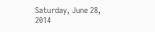Saturday, June 28, 2014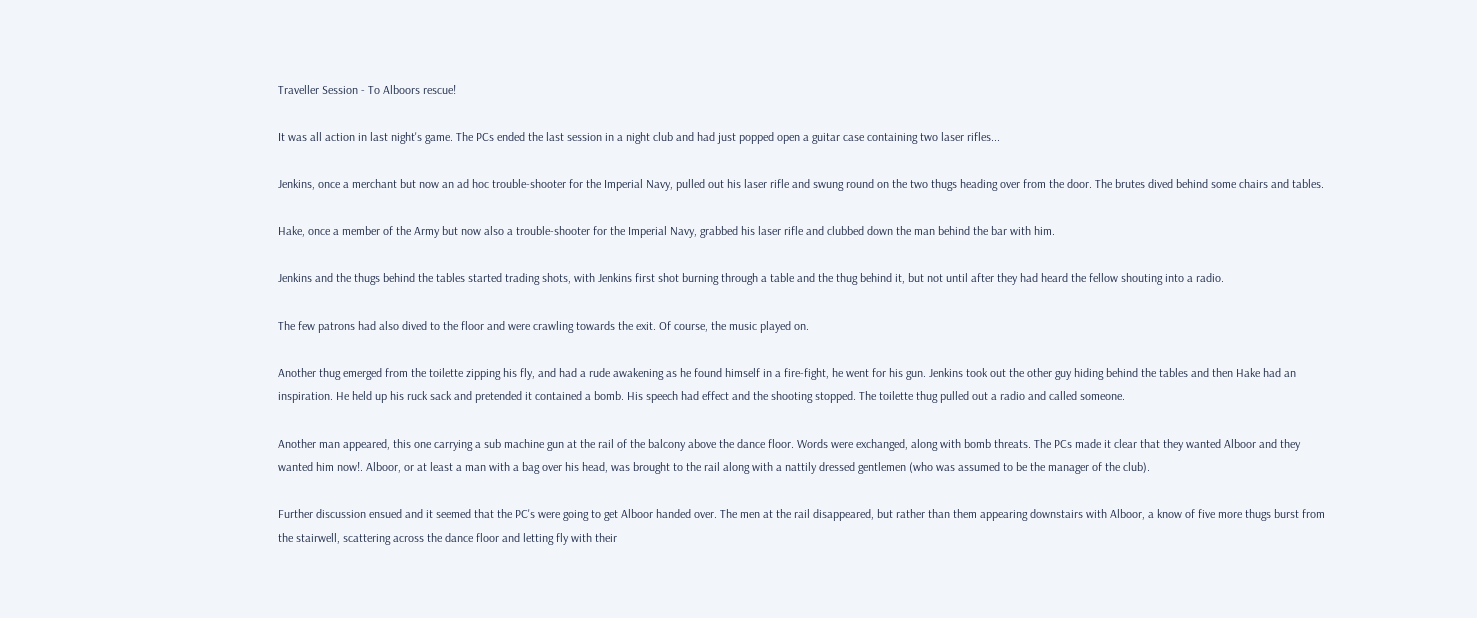Traveller Session - To Alboors rescue!

It was all action in last night's game. The PCs ended the last session in a night club and had just popped open a guitar case containing two laser rifles...

Jenkins, once a merchant but now an ad hoc trouble-shooter for the Imperial Navy, pulled out his laser rifle and swung round on the two thugs heading over from the door. The brutes dived behind some chairs and tables.

Hake, once a member of the Army but now also a trouble-shooter for the Imperial Navy, grabbed his laser rifle and clubbed down the man behind the bar with him.

Jenkins and the thugs behind the tables started trading shots, with Jenkins first shot burning through a table and the thug behind it, but not until after they had heard the fellow shouting into a radio.

The few patrons had also dived to the floor and were crawling towards the exit. Of course, the music played on.

Another thug emerged from the toilette zipping his fly, and had a rude awakening as he found himself in a fire-fight, he went for his gun. Jenkins took out the other guy hiding behind the tables and then Hake had an inspiration. He held up his ruck sack and pretended it contained a bomb. His speech had effect and the shooting stopped. The toilette thug pulled out a radio and called someone.

Another man appeared, this one carrying a sub machine gun at the rail of the balcony above the dance floor. Words were exchanged, along with bomb threats. The PCs made it clear that they wanted Alboor and they wanted him now!. Alboor, or at least a man with a bag over his head, was brought to the rail along with a nattily dressed gentlemen (who was assumed to be the manager of the club).

Further discussion ensued and it seemed that the PC's were going to get Alboor handed over. The men at the rail disappeared, but rather than them appearing downstairs with Alboor, a know of five more thugs burst from the stairwell, scattering across the dance floor and letting fly with their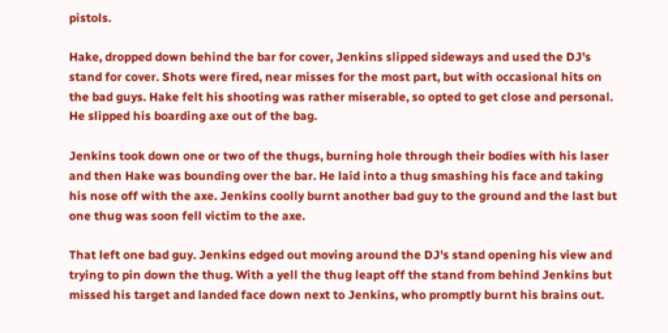pistols.

Hake, dropped down behind the bar for cover, Jenkins slipped sideways and used the DJ's stand for cover. Shots were fired, near misses for the most part, but with occasional hits on the bad guys. Hake felt his shooting was rather miserable, so opted to get close and personal. He slipped his boarding axe out of the bag.

Jenkins took down one or two of the thugs, burning hole through their bodies with his laser and then Hake was bounding over the bar. He laid into a thug smashing his face and taking his nose off with the axe. Jenkins coolly burnt another bad guy to the ground and the last but one thug was soon fell victim to the axe.

That left one bad guy. Jenkins edged out moving around the DJ's stand opening his view and trying to pin down the thug. With a yell the thug leapt off the stand from behind Jenkins but missed his target and landed face down next to Jenkins, who promptly burnt his brains out.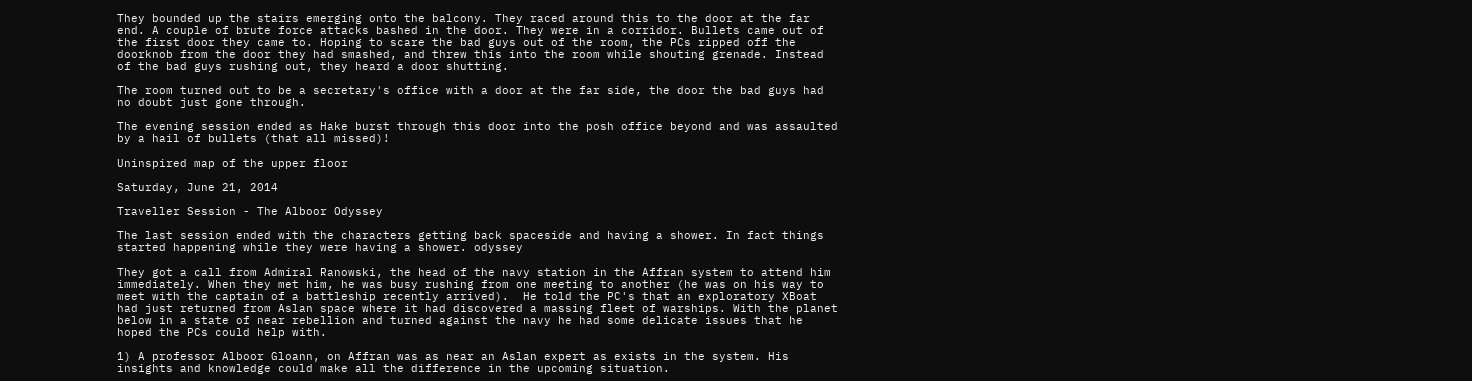They bounded up the stairs emerging onto the balcony. They raced around this to the door at the far end. A couple of brute force attacks bashed in the door. They were in a corridor. Bullets came out of the first door they came to. Hoping to scare the bad guys out of the room, the PCs ripped off the doorknob from the door they had smashed, and threw this into the room while shouting grenade. Instead of the bad guys rushing out, they heard a door shutting.

The room turned out to be a secretary's office with a door at the far side, the door the bad guys had no doubt just gone through.

The evening session ended as Hake burst through this door into the posh office beyond and was assaulted by a hail of bullets (that all missed)!

Uninspired map of the upper floor

Saturday, June 21, 2014

Traveller Session - The Alboor Odyssey

The last session ended with the characters getting back spaceside and having a shower. In fact things started happening while they were having a shower. odyssey

They got a call from Admiral Ranowski, the head of the navy station in the Affran system to attend him immediately. When they met him, he was busy rushing from one meeting to another (he was on his way to meet with the captain of a battleship recently arrived).  He told the PC's that an exploratory XBoat had just returned from Aslan space where it had discovered a massing fleet of warships. With the planet below in a state of near rebellion and turned against the navy he had some delicate issues that he hoped the PCs could help with.

1) A professor Alboor Gloann, on Affran was as near an Aslan expert as exists in the system. His insights and knowledge could make all the difference in the upcoming situation.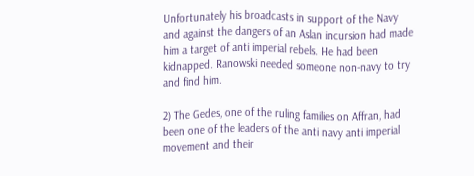Unfortunately his broadcasts in support of the Navy and against the dangers of an Aslan incursion had made him a target of anti imperial rebels. He had been kidnapped. Ranowski needed someone non-navy to try and find him.

2) The Gedes, one of the ruling families on Affran, had been one of the leaders of the anti navy anti imperial movement and their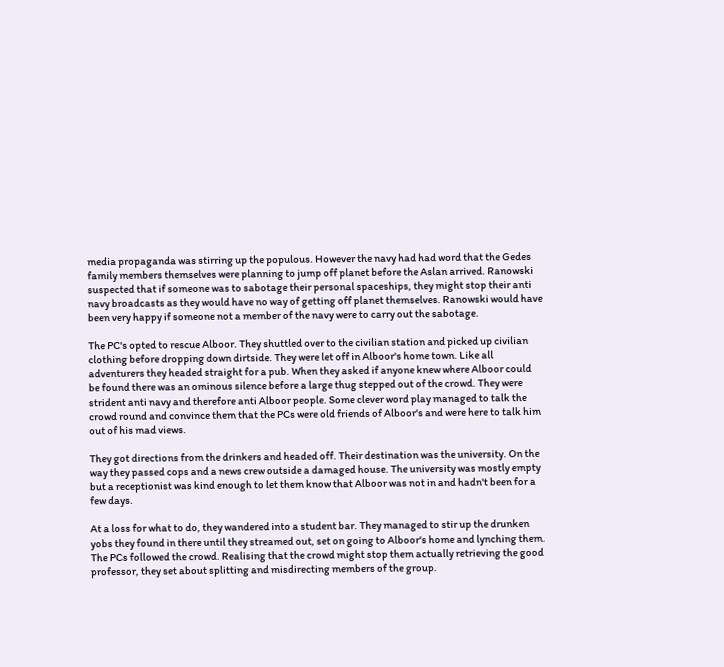media propaganda was stirring up the populous. However the navy had had word that the Gedes family members themselves were planning to jump off planet before the Aslan arrived. Ranowski suspected that if someone was to sabotage their personal spaceships, they might stop their anti navy broadcasts as they would have no way of getting off planet themselves. Ranowski would have been very happy if someone not a member of the navy were to carry out the sabotage.

The PC's opted to rescue Alboor. They shuttled over to the civilian station and picked up civilian clothing before dropping down dirtside. They were let off in Alboor's home town. Like all adventurers they headed straight for a pub. When they asked if anyone knew where Alboor could be found there was an ominous silence before a large thug stepped out of the crowd. They were strident anti navy and therefore anti Alboor people. Some clever word play managed to talk the crowd round and convince them that the PCs were old friends of Alboor's and were here to talk him out of his mad views.

They got directions from the drinkers and headed off. Their destination was the university. On the way they passed cops and a news crew outside a damaged house. The university was mostly empty but a receptionist was kind enough to let them know that Alboor was not in and hadn't been for a few days.

At a loss for what to do, they wandered into a student bar. They managed to stir up the drunken yobs they found in there until they streamed out, set on going to Alboor's home and lynching them. The PCs followed the crowd. Realising that the crowd might stop them actually retrieving the good professor, they set about splitting and misdirecting members of the group.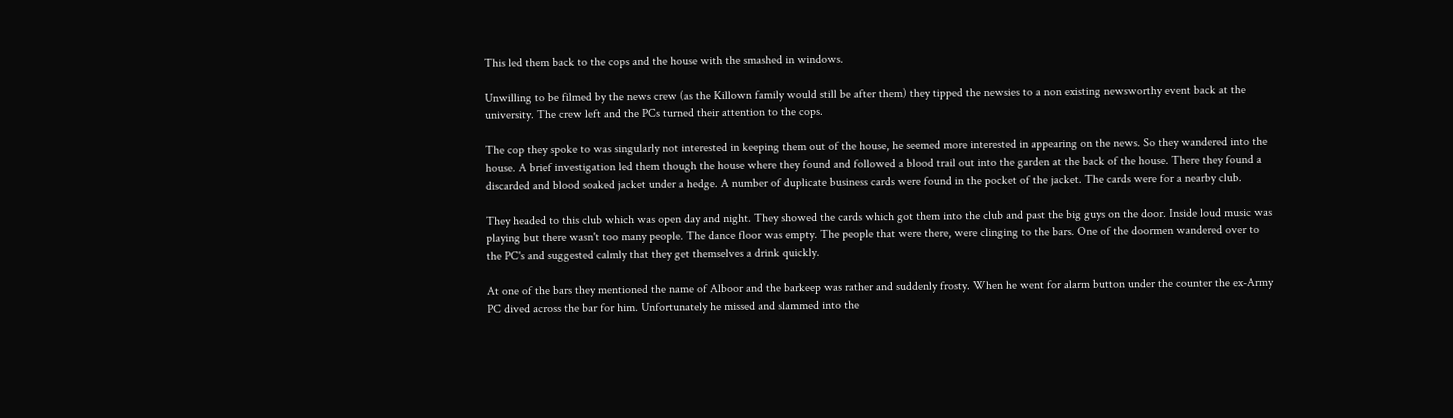This led them back to the cops and the house with the smashed in windows.

Unwilling to be filmed by the news crew (as the Killown family would still be after them) they tipped the newsies to a non existing newsworthy event back at the university. The crew left and the PCs turned their attention to the cops.

The cop they spoke to was singularly not interested in keeping them out of the house, he seemed more interested in appearing on the news. So they wandered into the house. A brief investigation led them though the house where they found and followed a blood trail out into the garden at the back of the house. There they found a discarded and blood soaked jacket under a hedge. A number of duplicate business cards were found in the pocket of the jacket. The cards were for a nearby club.

They headed to this club which was open day and night. They showed the cards which got them into the club and past the big guys on the door. Inside loud music was playing but there wasn't too many people. The dance floor was empty. The people that were there, were clinging to the bars. One of the doormen wandered over to the PC's and suggested calmly that they get themselves a drink quickly.

At one of the bars they mentioned the name of Alboor and the barkeep was rather and suddenly frosty. When he went for alarm button under the counter the ex-Army PC dived across the bar for him. Unfortunately he missed and slammed into the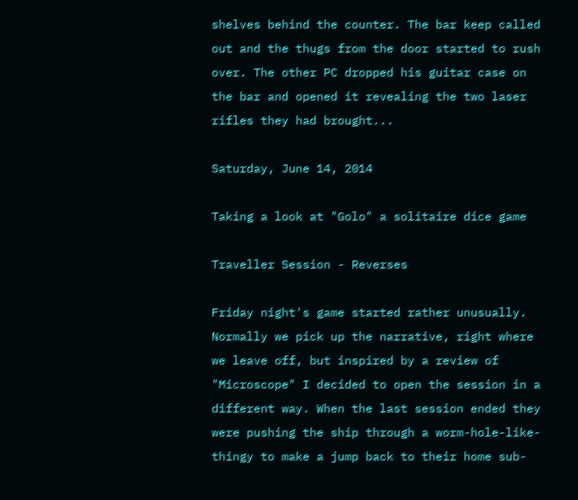shelves behind the counter. The bar keep called out and the thugs from the door started to rush over. The other PC dropped his guitar case on the bar and opened it revealing the two laser rifles they had brought...

Saturday, June 14, 2014

Taking a look at "Golo" a solitaire dice game

Traveller Session - Reverses

Friday night's game started rather unusually. Normally we pick up the narrative, right where we leave off, but inspired by a review of "Microscope" I decided to open the session in a different way. When the last session ended they were pushing the ship through a worm-hole-like-thingy to make a jump back to their home sub-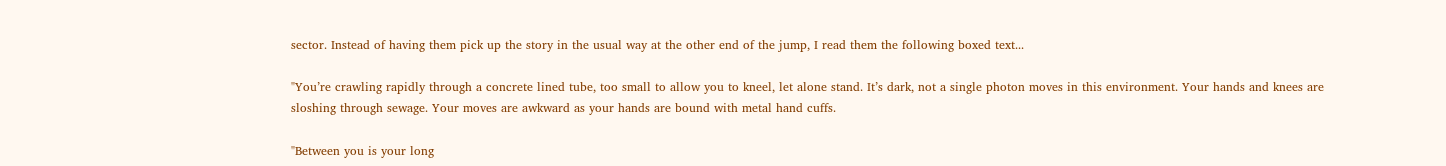sector. Instead of having them pick up the story in the usual way at the other end of the jump, I read them the following boxed text...

"You’re crawling rapidly through a concrete lined tube, too small to allow you to kneel, let alone stand. It’s dark, not a single photon moves in this environment. Your hands and knees are sloshing through sewage. Your moves are awkward as your hands are bound with metal hand cuffs.

"Between you is your long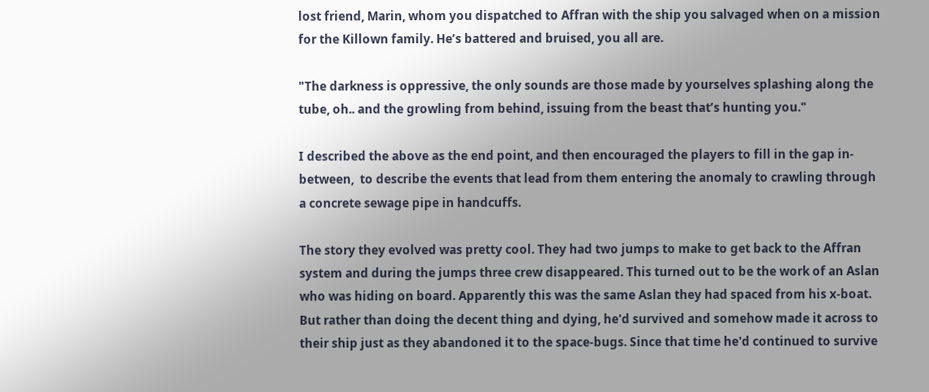lost friend, Marin, whom you dispatched to Affran with the ship you salvaged when on a mission for the Killown family. He’s battered and bruised, you all are.

"The darkness is oppressive, the only sounds are those made by yourselves splashing along the tube, oh.. and the growling from behind, issuing from the beast that’s hunting you."

I described the above as the end point, and then encouraged the players to fill in the gap in-between,  to describe the events that lead from them entering the anomaly to crawling through a concrete sewage pipe in handcuffs.

The story they evolved was pretty cool. They had two jumps to make to get back to the Affran system and during the jumps three crew disappeared. This turned out to be the work of an Aslan who was hiding on board. Apparently this was the same Aslan they had spaced from his x-boat. But rather than doing the decent thing and dying, he'd survived and somehow made it across to their ship just as they abandoned it to the space-bugs. Since that time he'd continued to survive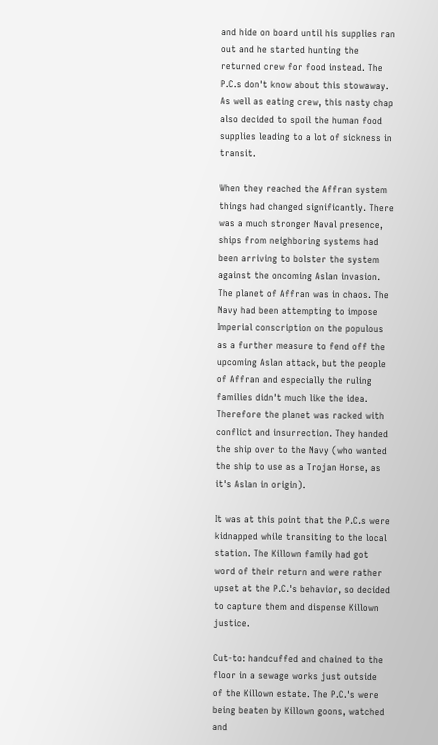and hide on board until his supplies ran out and he started hunting the returned crew for food instead. The P.C.s don't know about this stowaway. As well as eating crew, this nasty chap also decided to spoil the human food supplies leading to a lot of sickness in transit.

When they reached the Affran system things had changed significantly. There was a much stronger Naval presence, ships from neighboring systems had been arriving to bolster the system against the oncoming Aslan invasion. The planet of Affran was in chaos. The Navy had been attempting to impose Imperial conscription on the populous as a further measure to fend off the upcoming Aslan attack, but the people of Affran and especially the ruling families didn't much like the idea. Therefore the planet was racked with conflict and insurrection. They handed the ship over to the Navy (who wanted the ship to use as a Trojan Horse, as it's Aslan in origin).

It was at this point that the P.C.s were kidnapped while transiting to the local station. The Killown family had got word of their return and were rather upset at the P.C.'s behavior, so decided to capture them and dispense Killown justice.

Cut-to: handcuffed and chained to the floor in a sewage works just outside of the Killown estate. The P.C.'s were being beaten by Killown goons, watched and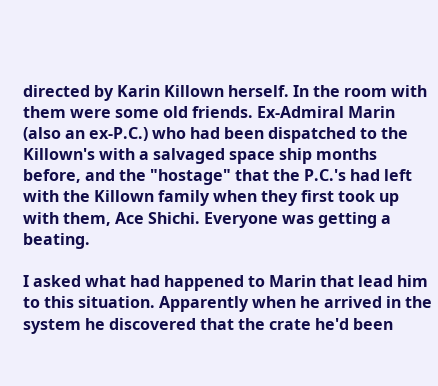directed by Karin Killown herself. In the room with them were some old friends. Ex-Admiral Marin (also an ex-P.C.) who had been dispatched to the Killown's with a salvaged space ship months before, and the "hostage" that the P.C.'s had left with the Killown family when they first took up with them, Ace Shichi. Everyone was getting a beating.

I asked what had happened to Marin that lead him to this situation. Apparently when he arrived in the system he discovered that the crate he'd been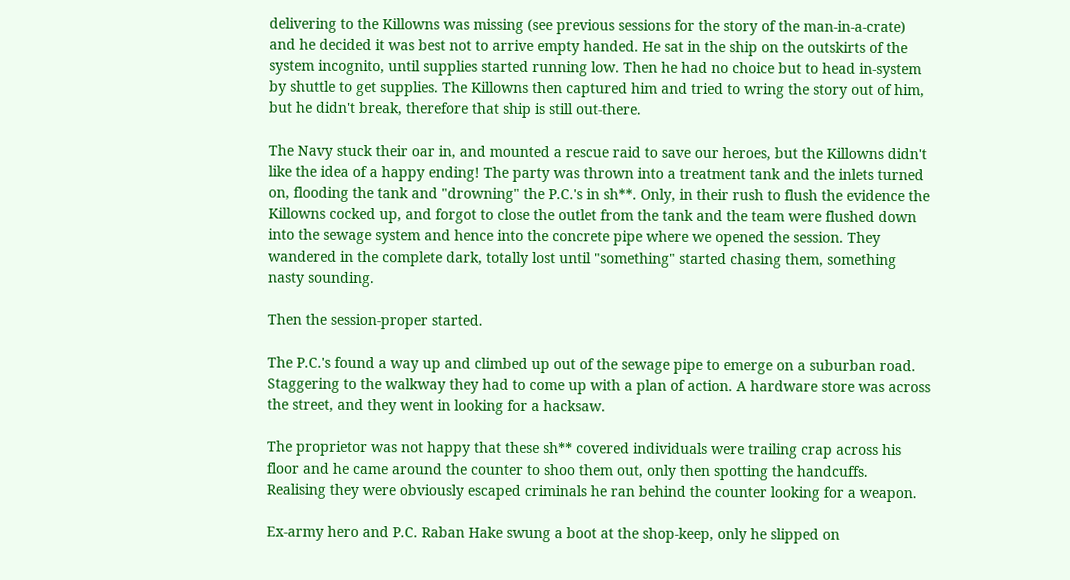delivering to the Killowns was missing (see previous sessions for the story of the man-in-a-crate) and he decided it was best not to arrive empty handed. He sat in the ship on the outskirts of the system incognito, until supplies started running low. Then he had no choice but to head in-system by shuttle to get supplies. The Killowns then captured him and tried to wring the story out of him, but he didn't break, therefore that ship is still out-there.

The Navy stuck their oar in, and mounted a rescue raid to save our heroes, but the Killowns didn't like the idea of a happy ending! The party was thrown into a treatment tank and the inlets turned on, flooding the tank and "drowning" the P.C.'s in sh**. Only, in their rush to flush the evidence the Killowns cocked up, and forgot to close the outlet from the tank and the team were flushed down into the sewage system and hence into the concrete pipe where we opened the session. They wandered in the complete dark, totally lost until "something" started chasing them, something nasty sounding.

Then the session-proper started.

The P.C.'s found a way up and climbed up out of the sewage pipe to emerge on a suburban road. Staggering to the walkway they had to come up with a plan of action. A hardware store was across the street, and they went in looking for a hacksaw.

The proprietor was not happy that these sh** covered individuals were trailing crap across his floor and he came around the counter to shoo them out, only then spotting the handcuffs. Realising they were obviously escaped criminals he ran behind the counter looking for a weapon.

Ex-army hero and P.C. Raban Hake swung a boot at the shop-keep, only he slipped on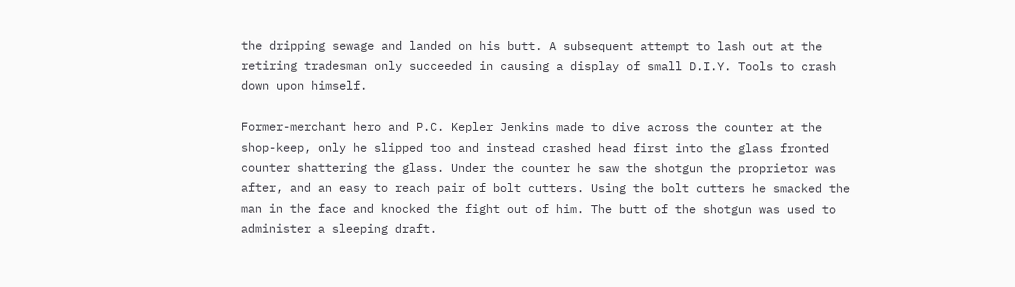the dripping sewage and landed on his butt. A subsequent attempt to lash out at the retiring tradesman only succeeded in causing a display of small D.I.Y. Tools to crash down upon himself.

Former-merchant hero and P.C. Kepler Jenkins made to dive across the counter at the shop-keep, only he slipped too and instead crashed head first into the glass fronted counter shattering the glass. Under the counter he saw the shotgun the proprietor was after, and an easy to reach pair of bolt cutters. Using the bolt cutters he smacked the man in the face and knocked the fight out of him. The butt of the shotgun was used to administer a sleeping draft.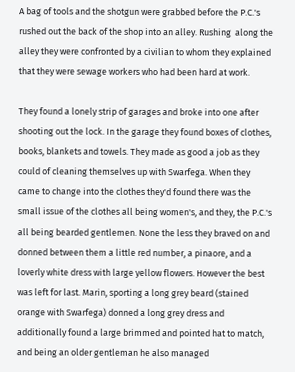A bag of tools and the shotgun were grabbed before the P.C.'s rushed out the back of the shop into an alley. Rushing  along the alley they were confronted by a civilian to whom they explained that they were sewage workers who had been hard at work.

They found a lonely strip of garages and broke into one after shooting out the lock. In the garage they found boxes of clothes, books, blankets and towels. They made as good a job as they could of cleaning themselves up with Swarfega. When they came to change into the clothes they'd found there was the small issue of the clothes all being women's, and they, the P.C.'s all being bearded gentlemen. None the less they braved on and donned between them a little red number, a pinaore, and a loverly white dress with large yellow flowers. However the best was left for last. Marin, sporting a long grey beard (stained orange with Swarfega) donned a long grey dress and additionally found a large brimmed and pointed hat to match, and being an older gentleman he also managed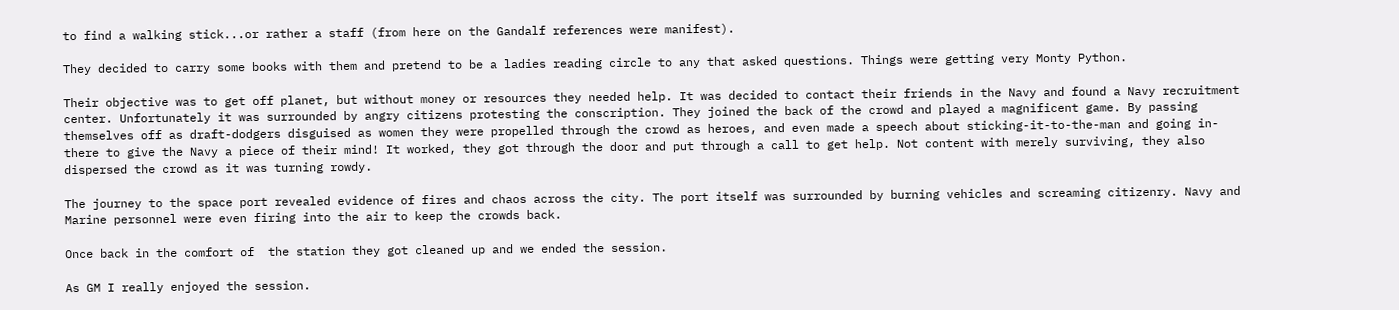to find a walking stick...or rather a staff (from here on the Gandalf references were manifest).

They decided to carry some books with them and pretend to be a ladies reading circle to any that asked questions. Things were getting very Monty Python.

Their objective was to get off planet, but without money or resources they needed help. It was decided to contact their friends in the Navy and found a Navy recruitment center. Unfortunately it was surrounded by angry citizens protesting the conscription. They joined the back of the crowd and played a magnificent game. By passing themselves off as draft-dodgers disguised as women they were propelled through the crowd as heroes, and even made a speech about sticking-it-to-the-man and going in-there to give the Navy a piece of their mind! It worked, they got through the door and put through a call to get help. Not content with merely surviving, they also dispersed the crowd as it was turning rowdy.

The journey to the space port revealed evidence of fires and chaos across the city. The port itself was surrounded by burning vehicles and screaming citizenry. Navy and Marine personnel were even firing into the air to keep the crowds back.

Once back in the comfort of  the station they got cleaned up and we ended the session.

As GM I really enjoyed the session.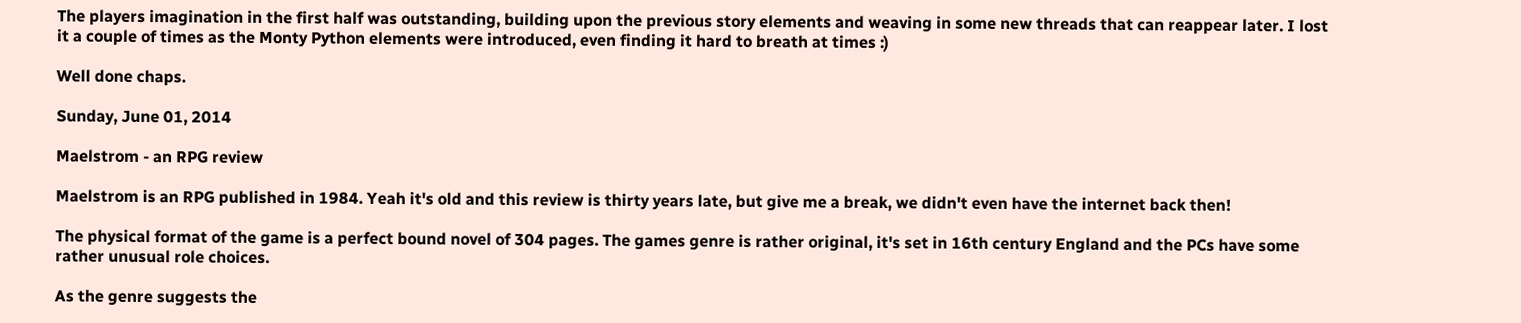The players imagination in the first half was outstanding, building upon the previous story elements and weaving in some new threads that can reappear later. I lost it a couple of times as the Monty Python elements were introduced, even finding it hard to breath at times :)

Well done chaps.

Sunday, June 01, 2014

Maelstrom - an RPG review

Maelstrom is an RPG published in 1984. Yeah it's old and this review is thirty years late, but give me a break, we didn't even have the internet back then!

The physical format of the game is a perfect bound novel of 304 pages. The games genre is rather original, it's set in 16th century England and the PCs have some rather unusual role choices.

As the genre suggests the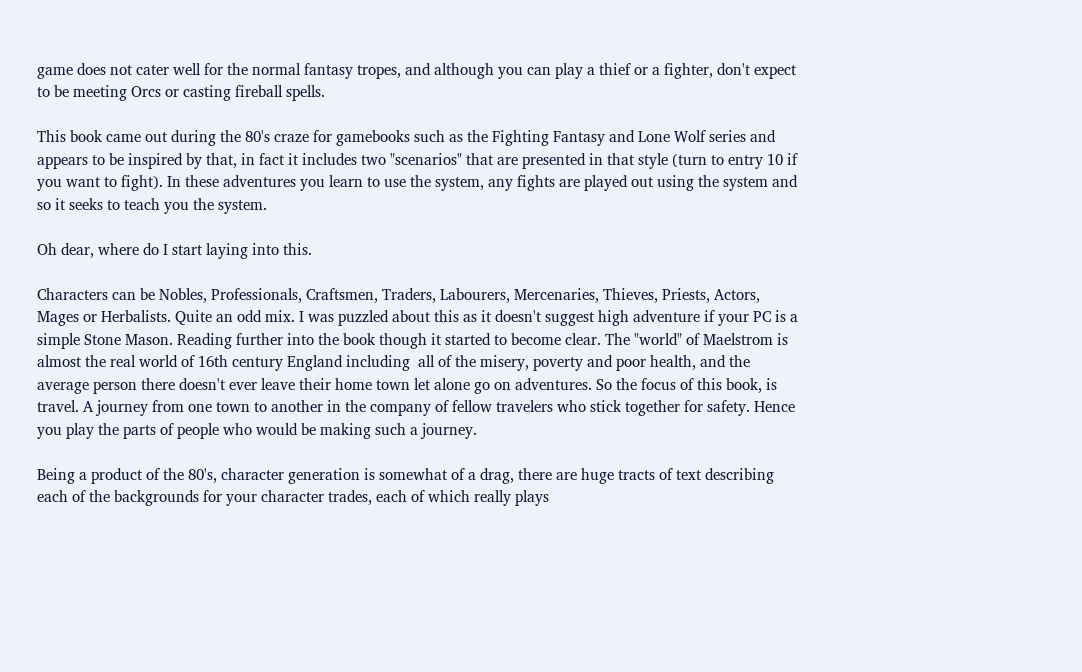game does not cater well for the normal fantasy tropes, and although you can play a thief or a fighter, don't expect to be meeting Orcs or casting fireball spells.

This book came out during the 80's craze for gamebooks such as the Fighting Fantasy and Lone Wolf series and appears to be inspired by that, in fact it includes two "scenarios" that are presented in that style (turn to entry 10 if you want to fight). In these adventures you learn to use the system, any fights are played out using the system and so it seeks to teach you the system.

Oh dear, where do I start laying into this.

Characters can be Nobles, Professionals, Craftsmen, Traders, Labourers, Mercenaries, Thieves, Priests, Actors, Mages or Herbalists. Quite an odd mix. I was puzzled about this as it doesn't suggest high adventure if your PC is a simple Stone Mason. Reading further into the book though it started to become clear. The "world" of Maelstrom is almost the real world of 16th century England including  all of the misery, poverty and poor health, and the average person there doesn't ever leave their home town let alone go on adventures. So the focus of this book, is travel. A journey from one town to another in the company of fellow travelers who stick together for safety. Hence you play the parts of people who would be making such a journey.

Being a product of the 80's, character generation is somewhat of a drag, there are huge tracts of text describing each of the backgrounds for your character trades, each of which really plays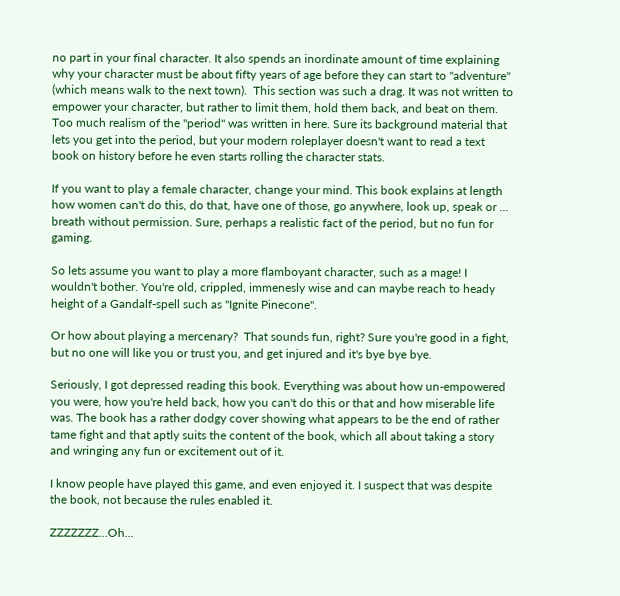no part in your final character. It also spends an inordinate amount of time explaining why your character must be about fifty years of age before they can start to "adventure" (which means walk to the next town).  This section was such a drag. It was not written to empower your character, but rather to limit them, hold them back, and beat on them. Too much realism of the "period" was written in here. Sure its background material that lets you get into the period, but your modern roleplayer doesn't want to read a text book on history before he even starts rolling the character stats.

If you want to play a female character, change your mind. This book explains at length how women can't do this, do that, have one of those, go anywhere, look up, speak or ... breath without permission. Sure, perhaps a realistic fact of the period, but no fun for gaming.

So lets assume you want to play a more flamboyant character, such as a mage! I wouldn't bother. You're old, crippled, immenesly wise and can maybe reach to heady height of a Gandalf-spell such as "Ignite Pinecone".

Or how about playing a mercenary?  That sounds fun, right? Sure you're good in a fight, but no one will like you or trust you, and get injured and it's bye bye bye.

Seriously, I got depressed reading this book. Everything was about how un-empowered you were, how you're held back, how you can't do this or that and how miserable life was. The book has a rather dodgy cover showing what appears to be the end of rather tame fight and that aptly suits the content of the book, which all about taking a story and wringing any fun or excitement out of it.

I know people have played this game, and even enjoyed it. I suspect that was despite the book, not because the rules enabled it.

ZZZZZZZ...Oh...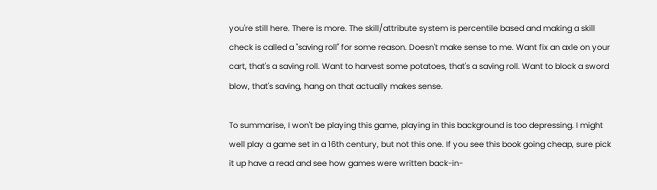you're still here. There is more. The skill/attribute system is percentile based and making a skill check is called a "saving roll" for some reason. Doesn't make sense to me. Want fix an axle on your cart, that's a saving roll. Want to harvest some potatoes, that's a saving roll. Want to block a sword blow, that's saving, hang on that actually makes sense.

To summarise, I won't be playing this game, playing in this background is too depressing. I might well play a game set in a 16th century, but not this one. If you see this book going cheap, sure pick it up have a read and see how games were written back-in-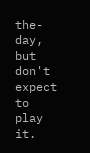the-day, but don't expect to play it.